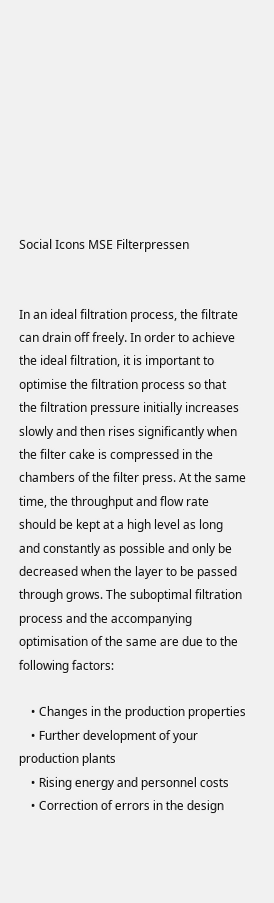Social Icons MSE Filterpressen


In an ideal filtration process, the filtrate can drain off freely. In order to achieve the ideal filtration, it is important to optimise the filtration process so that the filtration pressure initially increases slowly and then rises significantly when the filter cake is compressed in the chambers of the filter press. At the same time, the throughput and flow rate should be kept at a high level as long and constantly as possible and only be decreased when the layer to be passed through grows. The suboptimal filtration process and the accompanying optimisation of the same are due to the following factors:

    • Changes in the production properties
    • Further development of your production plants
    • Rising energy and personnel costs
    • Correction of errors in the design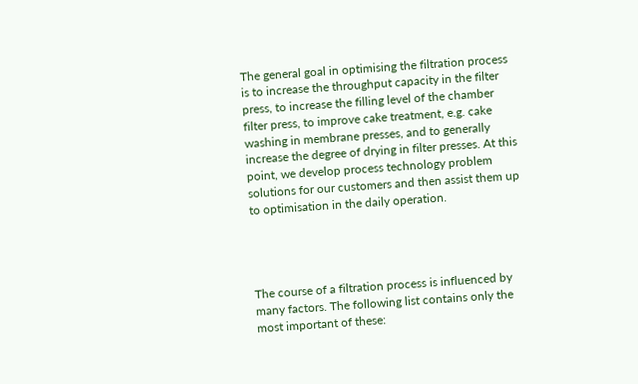The general goal in optimising the filtration process is to increase the throughput capacity in the filter press, to increase the filling level of the chamber filter press, to improve cake treatment, e.g. cake washing in membrane presses, and to generally increase the degree of drying in filter presses. At this point, we develop process technology problem solutions for our customers and then assist them up to optimisation in the daily operation.




The course of a filtration process is influenced by many factors. The following list contains only the most important of these: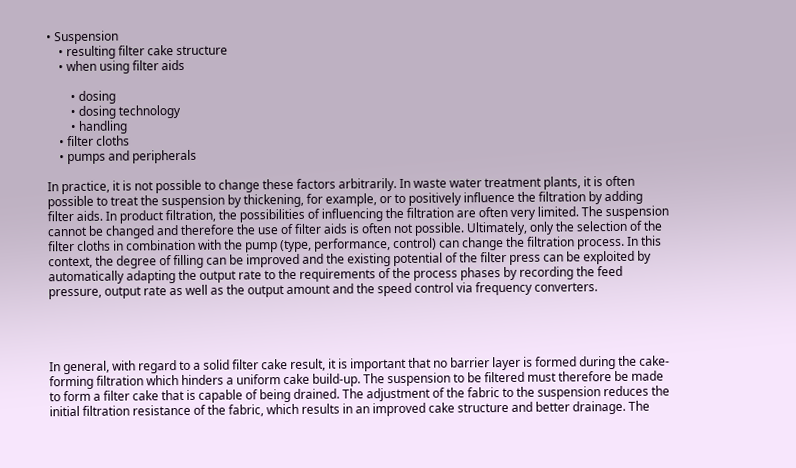• Suspension
    • resulting filter cake structure
    • when using filter aids

        • dosing
        • dosing technology
        • handling
    • filter cloths
    • pumps and peripherals

In practice, it is not possible to change these factors arbitrarily. In waste water treatment plants, it is often possible to treat the suspension by thickening, for example, or to positively influence the filtration by adding filter aids. In product filtration, the possibilities of influencing the filtration are often very limited. The suspension cannot be changed and therefore the use of filter aids is often not possible. Ultimately, only the selection of the filter cloths in combination with the pump (type, performance, control) can change the filtration process. In this context, the degree of filling can be improved and the existing potential of the filter press can be exploited by automatically adapting the output rate to the requirements of the process phases by recording the feed pressure, output rate as well as the output amount and the speed control via frequency converters.




In general, with regard to a solid filter cake result, it is important that no barrier layer is formed during the cake-forming filtration which hinders a uniform cake build-up. The suspension to be filtered must therefore be made to form a filter cake that is capable of being drained. The adjustment of the fabric to the suspension reduces the initial filtration resistance of the fabric, which results in an improved cake structure and better drainage. The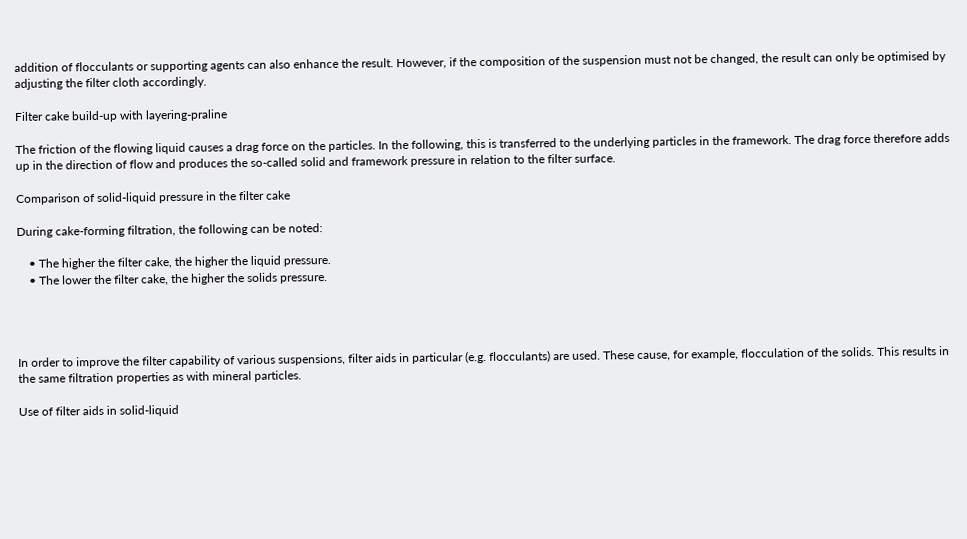addition of flocculants or supporting agents can also enhance the result. However, if the composition of the suspension must not be changed, the result can only be optimised by adjusting the filter cloth accordingly.

Filter cake build-up with layering-praline

The friction of the flowing liquid causes a drag force on the particles. In the following, this is transferred to the underlying particles in the framework. The drag force therefore adds up in the direction of flow and produces the so-called solid and framework pressure in relation to the filter surface.

Comparison of solid-liquid pressure in the filter cake

During cake-forming filtration, the following can be noted:

    • The higher the filter cake, the higher the liquid pressure.
    • The lower the filter cake, the higher the solids pressure.




In order to improve the filter capability of various suspensions, filter aids in particular (e.g. flocculants) are used. These cause, for example, flocculation of the solids. This results in the same filtration properties as with mineral particles.

Use of filter aids in solid-liquid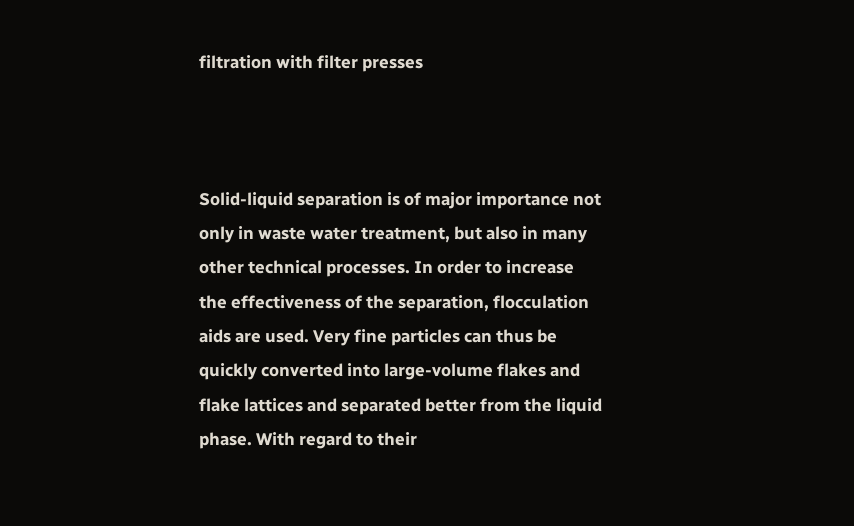filtration with filter presses



Solid-liquid separation is of major importance not only in waste water treatment, but also in many other technical processes. In order to increase the effectiveness of the separation, flocculation aids are used. Very fine particles can thus be quickly converted into large-volume flakes and flake lattices and separated better from the liquid phase. With regard to their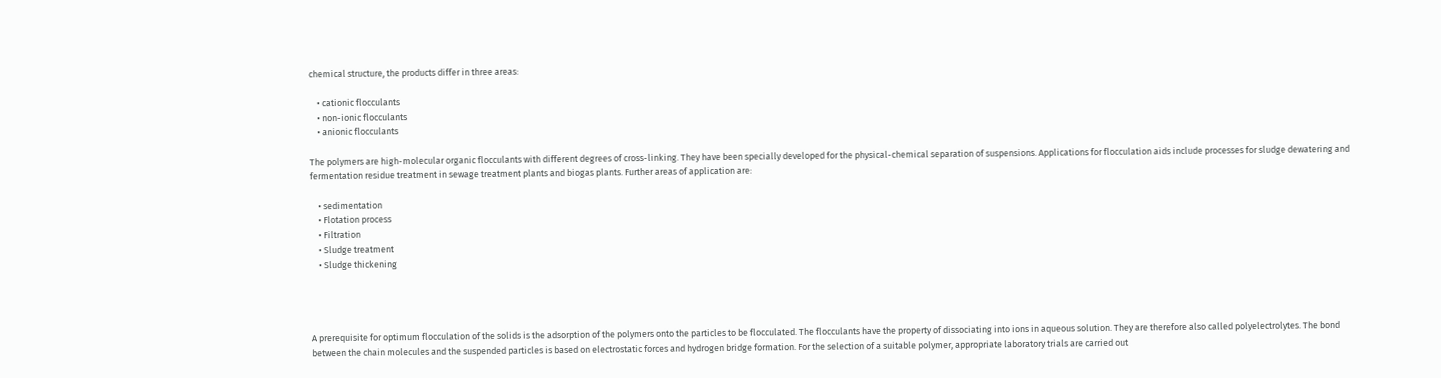chemical structure, the products differ in three areas:

    • cationic flocculants
    • non-ionic flocculants
    • anionic flocculants

The polymers are high-molecular organic flocculants with different degrees of cross-linking. They have been specially developed for the physical-chemical separation of suspensions. Applications for flocculation aids include processes for sludge dewatering and fermentation residue treatment in sewage treatment plants and biogas plants. Further areas of application are:

    • sedimentation
    • Flotation process
    • Filtration
    • Sludge treatment
    • Sludge thickening




A prerequisite for optimum flocculation of the solids is the adsorption of the polymers onto the particles to be flocculated. The flocculants have the property of dissociating into ions in aqueous solution. They are therefore also called polyelectrolytes. The bond between the chain molecules and the suspended particles is based on electrostatic forces and hydrogen bridge formation. For the selection of a suitable polymer, appropriate laboratory trials are carried out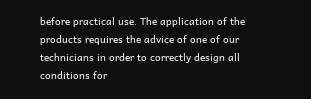before practical use. The application of the products requires the advice of one of our technicians in order to correctly design all conditions for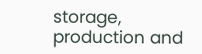storage, production and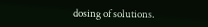dosing of solutions.